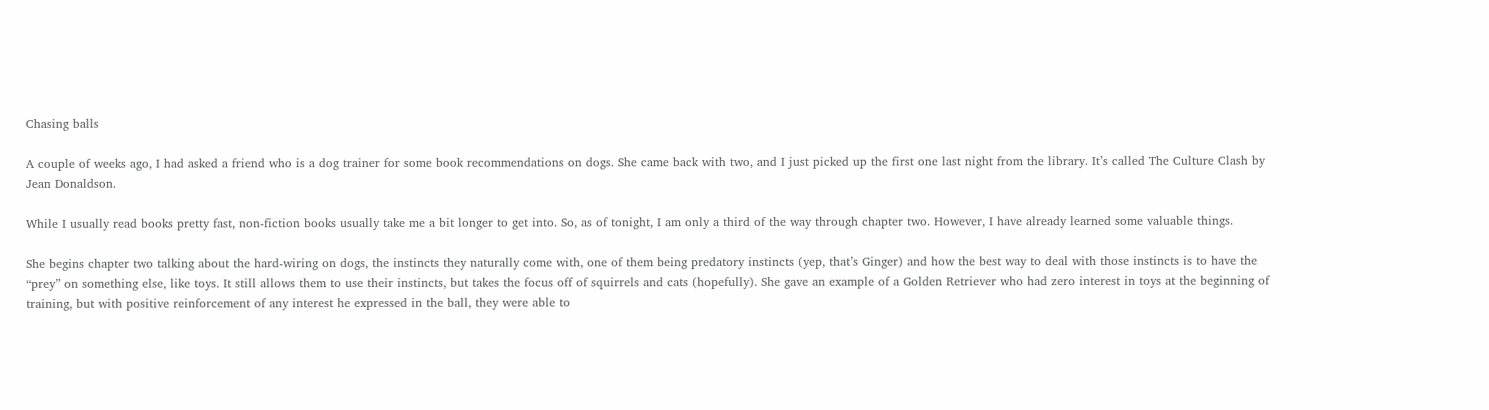Chasing balls

A couple of weeks ago, I had asked a friend who is a dog trainer for some book recommendations on dogs. She came back with two, and I just picked up the first one last night from the library. It’s called The Culture Clash by Jean Donaldson.

While I usually read books pretty fast, non-fiction books usually take me a bit longer to get into. So, as of tonight, I am only a third of the way through chapter two. However, I have already learned some valuable things.

She begins chapter two talking about the hard-wiring on dogs, the instincts they naturally come with, one of them being predatory instincts (yep, that’s Ginger) and how the best way to deal with those instincts is to have the “prey” on something else, like toys. It still allows them to use their instincts, but takes the focus off of squirrels and cats (hopefully). She gave an example of a Golden Retriever who had zero interest in toys at the beginning of training, but with positive reinforcement of any interest he expressed in the ball, they were able to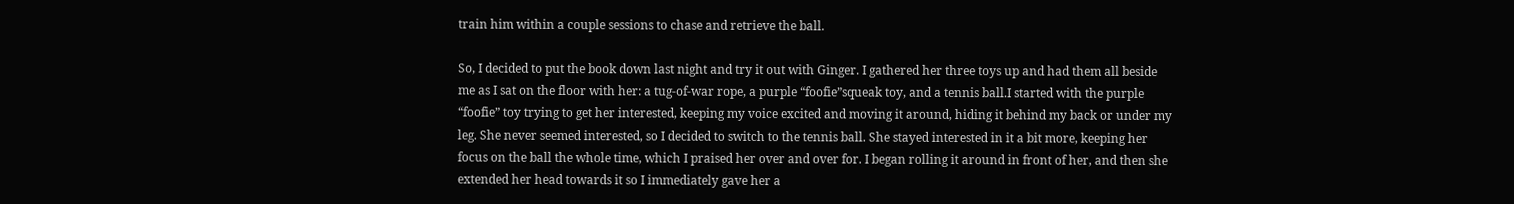train him within a couple sessions to chase and retrieve the ball.

So, I decided to put the book down last night and try it out with Ginger. I gathered her three toys up and had them all beside me as I sat on the floor with her: a tug-of-war rope, a purple “foofie”squeak toy, and a tennis ball.I started with the purple “foofie” toy trying to get her interested, keeping my voice excited and moving it around, hiding it behind my back or under my leg. She never seemed interested, so I decided to switch to the tennis ball. She stayed interested in it a bit more, keeping her focus on the ball the whole time, which I praised her over and over for. I began rolling it around in front of her, and then she extended her head towards it so I immediately gave her a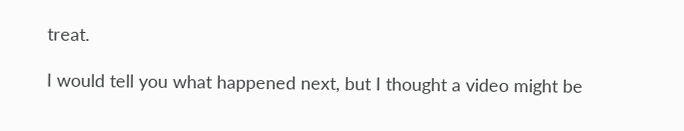treat.

I would tell you what happened next, but I thought a video might be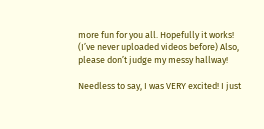more fun for you all. Hopefully it works! (I’ve never uploaded videos before) Also, please don’t judge my messy hallway!

Needless to say, I was VERY excited! I just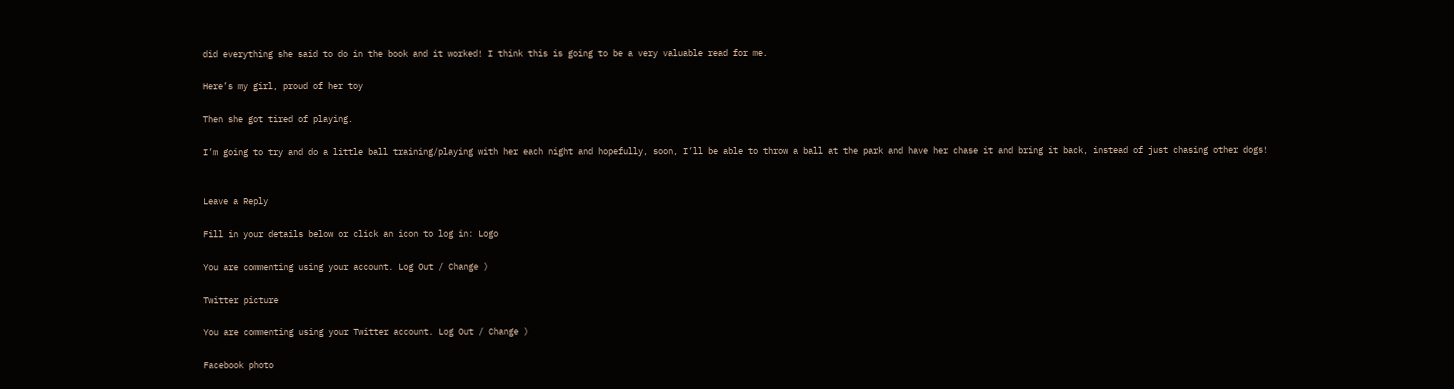did everything she said to do in the book and it worked! I think this is going to be a very valuable read for me.

Here’s my girl, proud of her toy

Then she got tired of playing.

I’m going to try and do a little ball training/playing with her each night and hopefully, soon, I’ll be able to throw a ball at the park and have her chase it and bring it back, instead of just chasing other dogs!


Leave a Reply

Fill in your details below or click an icon to log in: Logo

You are commenting using your account. Log Out / Change )

Twitter picture

You are commenting using your Twitter account. Log Out / Change )

Facebook photo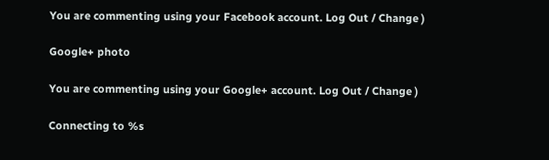You are commenting using your Facebook account. Log Out / Change )

Google+ photo

You are commenting using your Google+ account. Log Out / Change )

Connecting to %s